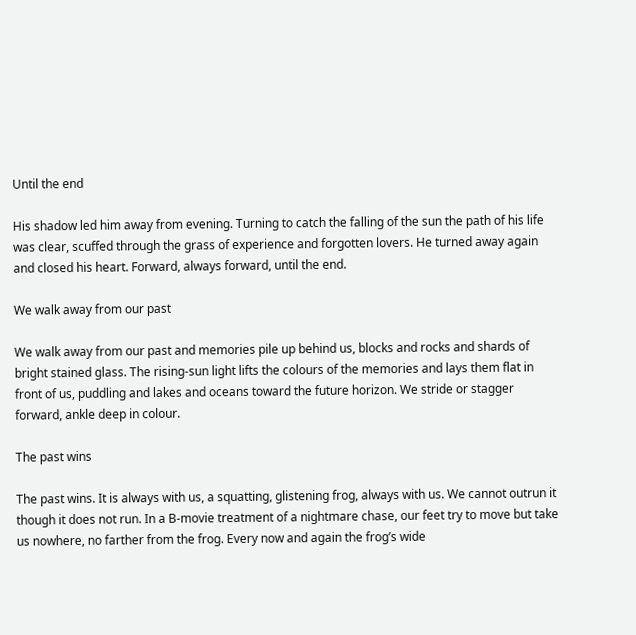Until the end

His shadow led him away from evening. Turning to catch the falling of the sun the path of his life was clear, scuffed through the grass of experience and forgotten lovers. He turned away again and closed his heart. Forward, always forward, until the end.

We walk away from our past

We walk away from our past and memories pile up behind us, blocks and rocks and shards of bright stained glass. The rising-sun light lifts the colours of the memories and lays them flat in front of us, puddling and lakes and oceans toward the future horizon. We stride or stagger forward, ankle deep in colour.

The past wins

The past wins. It is always with us, a squatting, glistening frog, always with us. We cannot outrun it though it does not run. In a B-movie treatment of a nightmare chase, our feet try to move but take us nowhere, no farther from the frog. Every now and again the frog’s wide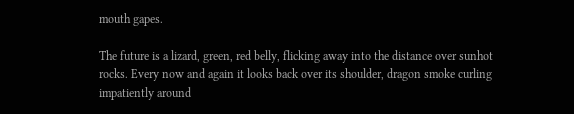mouth gapes.

The future is a lizard, green, red belly, flicking away into the distance over sunhot rocks. Every now and again it looks back over its shoulder, dragon smoke curling impatiently around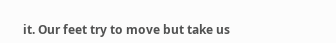it. Our feet try to move but take us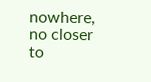nowhere, no closer to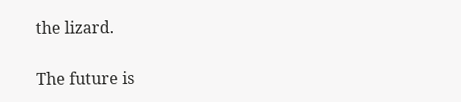the lizard.

The future is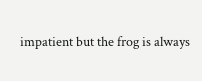impatient but the frog is always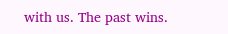with us. The past wins.